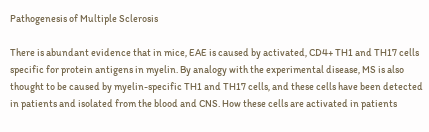Pathogenesis of Multiple Sclerosis

There is abundant evidence that in mice, EAE is caused by activated, CD4+ TH1 and TH17 cells specific for protein antigens in myelin. By analogy with the experimental disease, MS is also thought to be caused by myelin-specific TH1 and TH17 cells, and these cells have been detected in patients and isolated from the blood and CNS. How these cells are activated in patients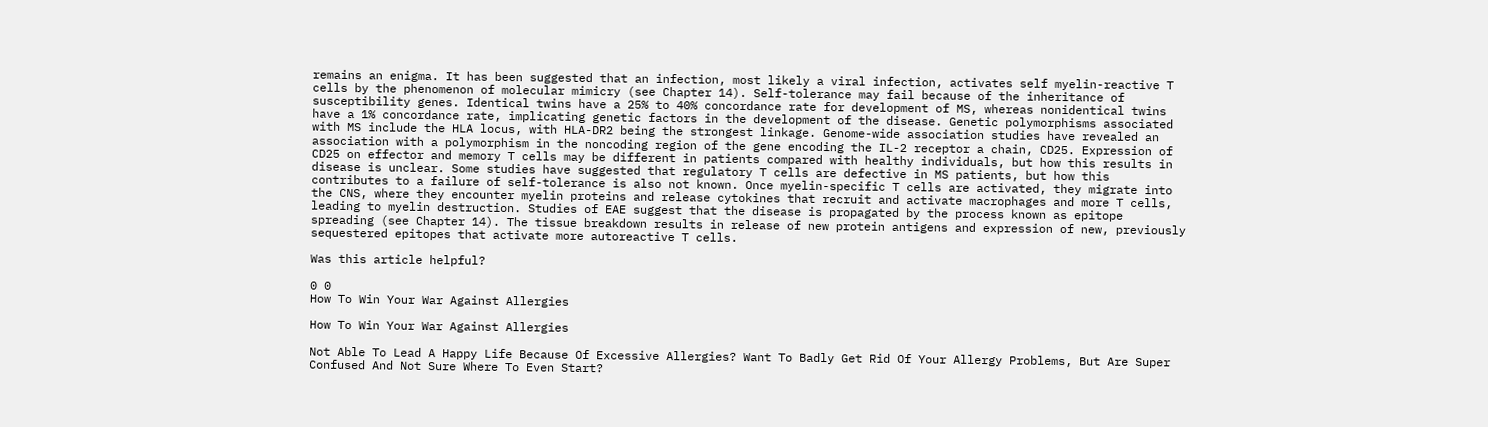remains an enigma. It has been suggested that an infection, most likely a viral infection, activates self myelin-reactive T cells by the phenomenon of molecular mimicry (see Chapter 14). Self-tolerance may fail because of the inheritance of susceptibility genes. Identical twins have a 25% to 40% concordance rate for development of MS, whereas nonidentical twins have a 1% concordance rate, implicating genetic factors in the development of the disease. Genetic polymorphisms associated with MS include the HLA locus, with HLA-DR2 being the strongest linkage. Genome-wide association studies have revealed an association with a polymorphism in the noncoding region of the gene encoding the IL-2 receptor a chain, CD25. Expression of CD25 on effector and memory T cells may be different in patients compared with healthy individuals, but how this results in disease is unclear. Some studies have suggested that regulatory T cells are defective in MS patients, but how this contributes to a failure of self-tolerance is also not known. Once myelin-specific T cells are activated, they migrate into the CNS, where they encounter myelin proteins and release cytokines that recruit and activate macrophages and more T cells, leading to myelin destruction. Studies of EAE suggest that the disease is propagated by the process known as epitope spreading (see Chapter 14). The tissue breakdown results in release of new protein antigens and expression of new, previously sequestered epitopes that activate more autoreactive T cells.

Was this article helpful?

0 0
How To Win Your War Against Allergies

How To Win Your War Against Allergies

Not Able To Lead A Happy Life Because Of Excessive Allergies? Want To Badly Get Rid Of Your Allergy Problems, But Are Super Confused And Not Sure Where To Even Start?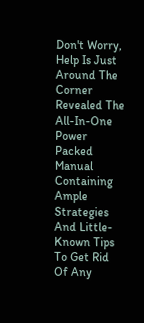Don't Worry, Help Is Just Around The Corner Revealed The All-In-One Power Packed Manual Containing Ample Strategies And Little-Known Tips To Get Rid Of Any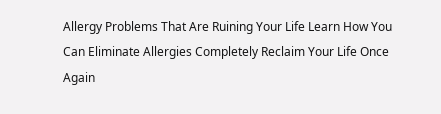Allergy Problems That Are Ruining Your Life Learn How You Can Eliminate Allergies Completely Reclaim Your Life Once Again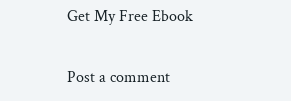Get My Free Ebook

Post a comment